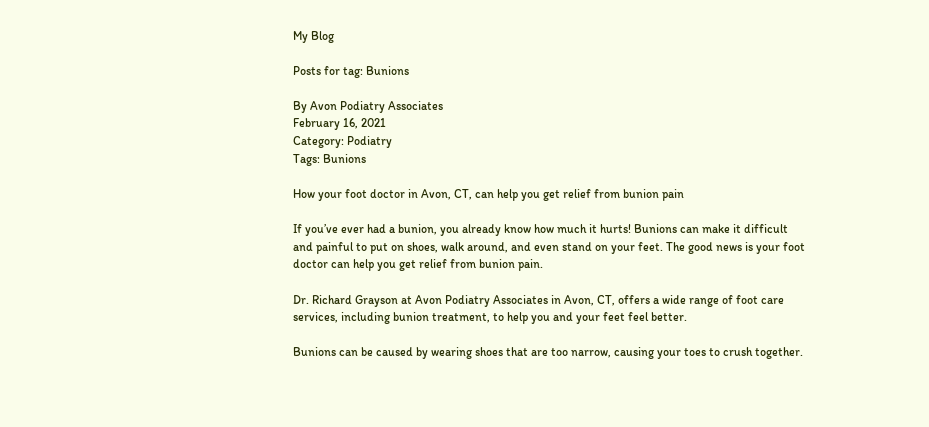My Blog

Posts for tag: Bunions

By Avon Podiatry Associates
February 16, 2021
Category: Podiatry
Tags: Bunions

How your foot doctor in Avon, CT, can help you get relief from bunion pain

If you’ve ever had a bunion, you already know how much it hurts! Bunions can make it difficult and painful to put on shoes, walk around, and even stand on your feet. The good news is your foot doctor can help you get relief from bunion pain.

Dr. Richard Grayson at Avon Podiatry Associates in Avon, CT, offers a wide range of foot care services, including bunion treatment, to help you and your feet feel better.

Bunions can be caused by wearing shoes that are too narrow, causing your toes to crush together.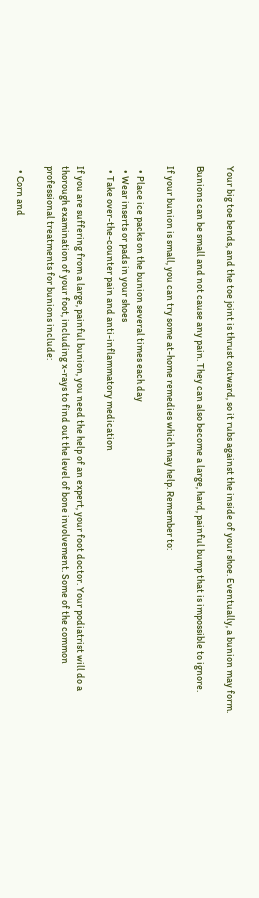Your big toe bends, and the toe joint is thrust outward, so it rubs against the inside of your shoe. Eventually, a bunion may form.

Bunions can be small and not cause any pain. They can also become a large, hard, painful bump that is impossible to ignore.

If your bunion is small, you can try some at-home remedies which may help. Remember to:

  • Place ice packs on the bunion several times each day
  • Wear inserts or pads in your shoes
  • Take over-the-counter pain and anti-inflammatory medication

If you are suffering from a large, painful bunion, you need the help of an expert, your foot doctor. Your podiatrist will do a thorough examination of your foot, including x-rays to find out the level of bone involvement. Some of the common professional treatments for bunions include:

  • Corn and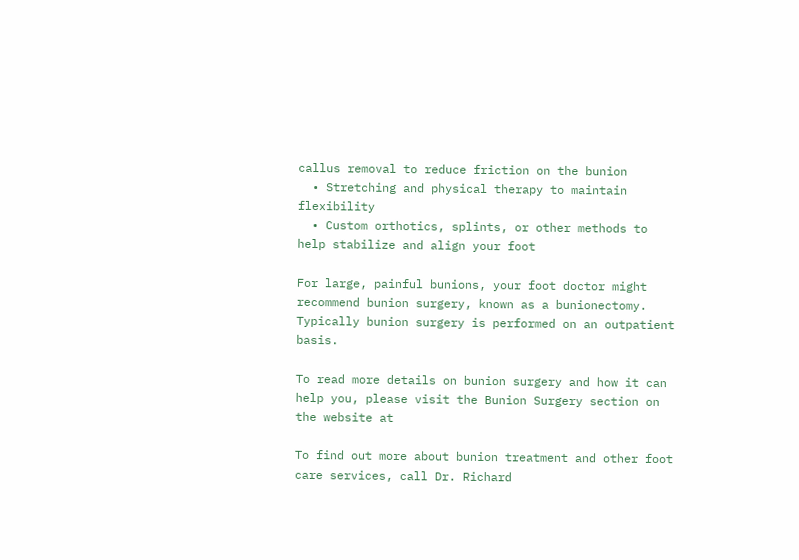callus removal to reduce friction on the bunion
  • Stretching and physical therapy to maintain flexibility
  • Custom orthotics, splints, or other methods to help stabilize and align your foot

For large, painful bunions, your foot doctor might recommend bunion surgery, known as a bunionectomy. Typically bunion surgery is performed on an outpatient basis.

To read more details on bunion surgery and how it can help you, please visit the Bunion Surgery section on the website at

To find out more about bunion treatment and other foot care services, call Dr. Richard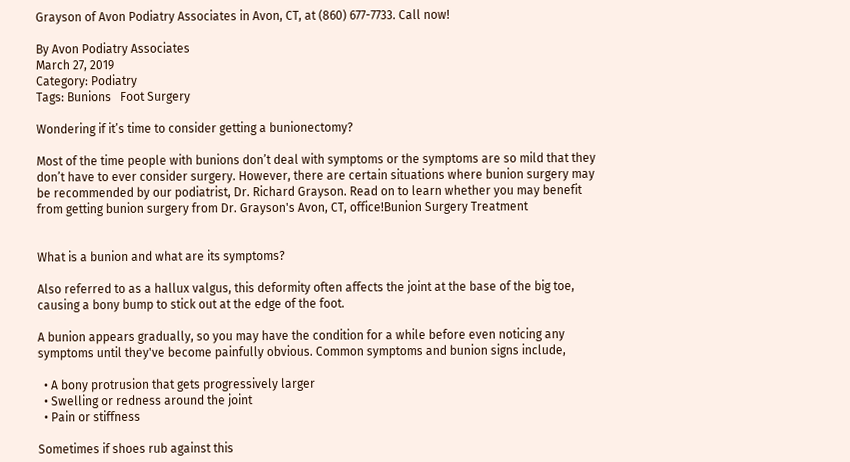Grayson of Avon Podiatry Associates in Avon, CT, at (860) 677-7733. Call now!

By Avon Podiatry Associates
March 27, 2019
Category: Podiatry
Tags: Bunions   Foot Surgery

Wondering if it’s time to consider getting a bunionectomy?

Most of the time people with bunions don’t deal with symptoms or the symptoms are so mild that they don’t have to ever consider surgery. However, there are certain situations where bunion surgery may be recommended by our podiatrist, Dr. Richard Grayson. Read on to learn whether you may benefit from getting bunion surgery from Dr. Grayson's Avon, CT, office!Bunion Surgery Treatment


What is a bunion and what are its symptoms?

Also referred to as a hallux valgus, this deformity often affects the joint at the base of the big toe, causing a bony bump to stick out at the edge of the foot.

A bunion appears gradually, so you may have the condition for a while before even noticing any symptoms until they've become painfully obvious. Common symptoms and bunion signs include,

  • A bony protrusion that gets progressively larger
  • Swelling or redness around the joint
  • Pain or stiffness

Sometimes if shoes rub against this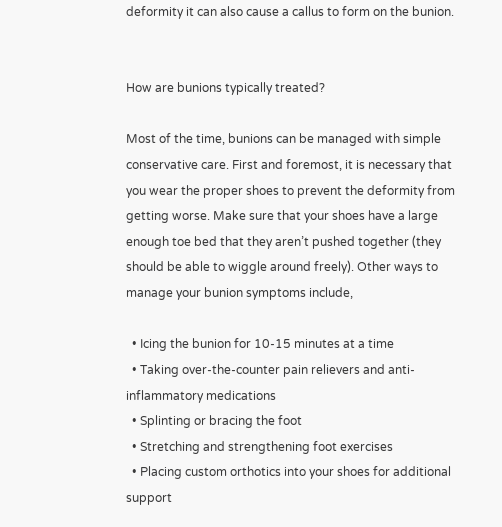deformity it can also cause a callus to form on the bunion.


How are bunions typically treated?

Most of the time, bunions can be managed with simple conservative care. First and foremost, it is necessary that you wear the proper shoes to prevent the deformity from getting worse. Make sure that your shoes have a large enough toe bed that they aren’t pushed together (they should be able to wiggle around freely). Other ways to manage your bunion symptoms include,

  • Icing the bunion for 10-15 minutes at a time
  • Taking over-the-counter pain relievers and anti-inflammatory medications
  • Splinting or bracing the foot
  • Stretching and strengthening foot exercises
  • Placing custom orthotics into your shoes for additional support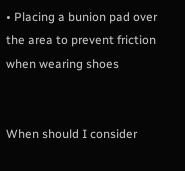• Placing a bunion pad over the area to prevent friction when wearing shoes


When should I consider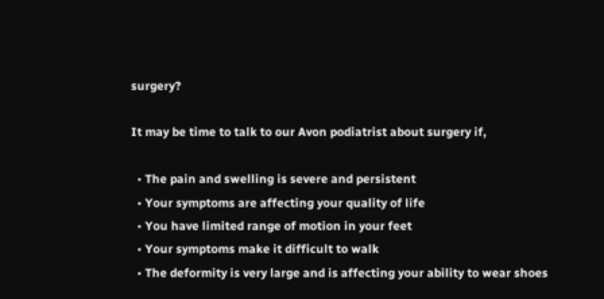surgery?

It may be time to talk to our Avon podiatrist about surgery if,

  • The pain and swelling is severe and persistent
  • Your symptoms are affecting your quality of life
  • You have limited range of motion in your feet
  • Your symptoms make it difficult to walk
  • The deformity is very large and is affecting your ability to wear shoes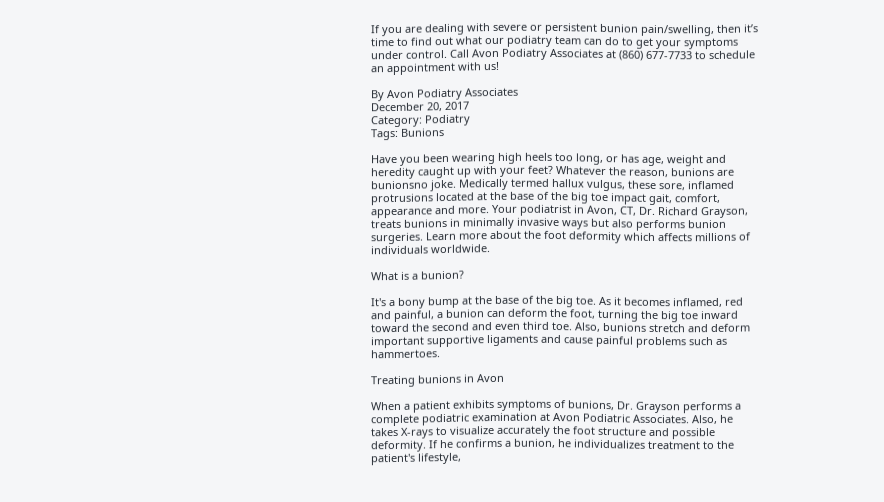If you are dealing with severe or persistent bunion pain/swelling, then it’s time to find out what our podiatry team can do to get your symptoms under control. Call Avon Podiatry Associates at (860) 677-7733 to schedule an appointment with us!

By Avon Podiatry Associates
December 20, 2017
Category: Podiatry
Tags: Bunions

Have you been wearing high heels too long, or has age, weight and heredity caught up with your feet? Whatever the reason, bunions are bunionsno joke. Medically termed hallux vulgus, these sore, inflamed protrusions located at the base of the big toe impact gait, comfort, appearance and more. Your podiatrist in Avon, CT, Dr. Richard Grayson, treats bunions in minimally invasive ways but also performs bunion surgeries. Learn more about the foot deformity which affects millions of individuals worldwide.

What is a bunion?

It's a bony bump at the base of the big toe. As it becomes inflamed, red and painful, a bunion can deform the foot, turning the big toe inward toward the second and even third toe. Also, bunions stretch and deform important supportive ligaments and cause painful problems such as hammertoes.

Treating bunions in Avon

When a patient exhibits symptoms of bunions, Dr. Grayson performs a complete podiatric examination at Avon Podiatric Associates. Also, he takes X-rays to visualize accurately the foot structure and possible deformity. If he confirms a bunion, he individualizes treatment to the patient's lifestyle,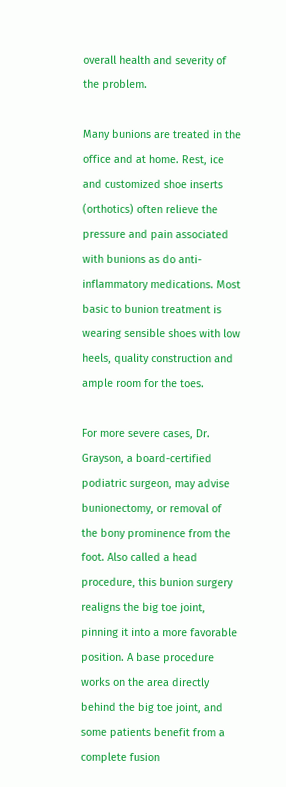overall health and severity of the problem.

Many bunions are treated in the office and at home. Rest, ice and customized shoe inserts (orthotics) often relieve the pressure and pain associated with bunions as do anti-inflammatory medications. Most basic to bunion treatment is wearing sensible shoes with low heels, quality construction and ample room for the toes.

For more severe cases, Dr. Grayson, a board-certified podiatric surgeon, may advise bunionectomy, or removal of the bony prominence from the foot. Also called a head procedure, this bunion surgery realigns the big toe joint, pinning it into a more favorable position. A base procedure works on the area directly behind the big toe joint, and some patients benefit from a complete fusion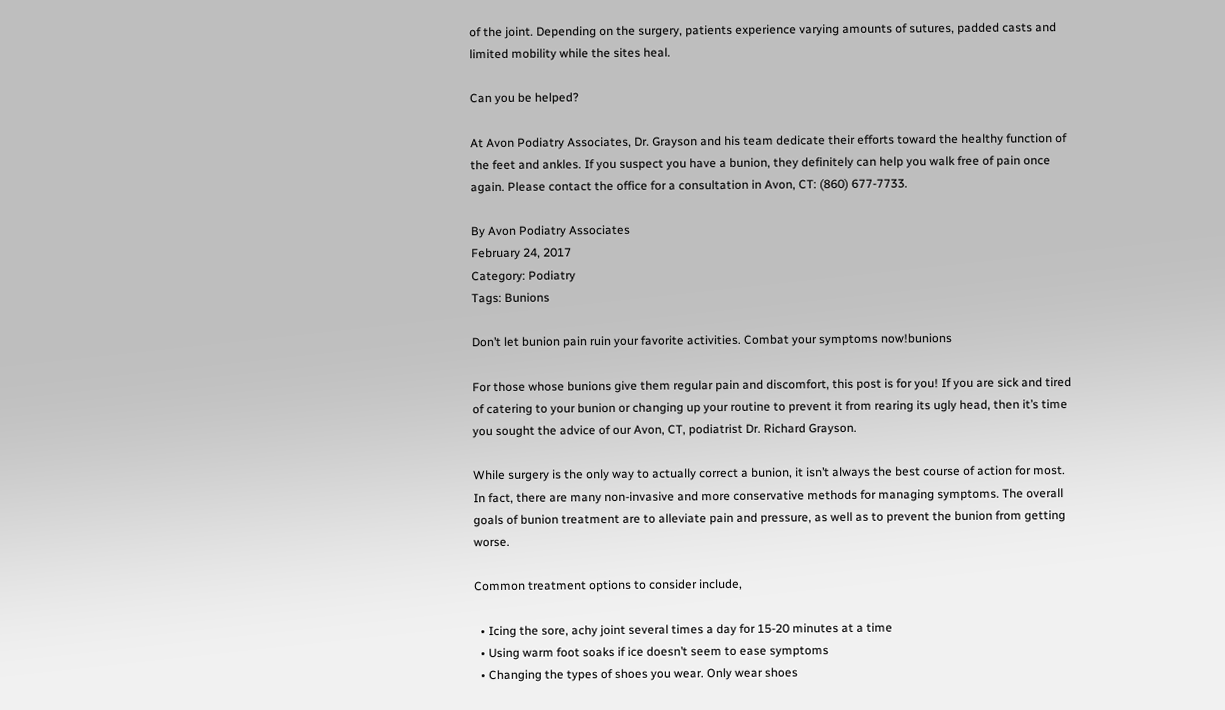of the joint. Depending on the surgery, patients experience varying amounts of sutures, padded casts and limited mobility while the sites heal.

Can you be helped?

At Avon Podiatry Associates, Dr. Grayson and his team dedicate their efforts toward the healthy function of the feet and ankles. If you suspect you have a bunion, they definitely can help you walk free of pain once again. Please contact the office for a consultation in Avon, CT: (860) 677-7733.

By Avon Podiatry Associates
February 24, 2017
Category: Podiatry
Tags: Bunions

Don’t let bunion pain ruin your favorite activities. Combat your symptoms now!bunions

For those whose bunions give them regular pain and discomfort, this post is for you! If you are sick and tired of catering to your bunion or changing up your routine to prevent it from rearing its ugly head, then it’s time you sought the advice of our Avon, CT, podiatrist Dr. Richard Grayson.

While surgery is the only way to actually correct a bunion, it isn’t always the best course of action for most. In fact, there are many non-invasive and more conservative methods for managing symptoms. The overall goals of bunion treatment are to alleviate pain and pressure, as well as to prevent the bunion from getting worse.

Common treatment options to consider include,

  • Icing the sore, achy joint several times a day for 15-20 minutes at a time
  • Using warm foot soaks if ice doesn’t seem to ease symptoms
  • Changing the types of shoes you wear. Only wear shoes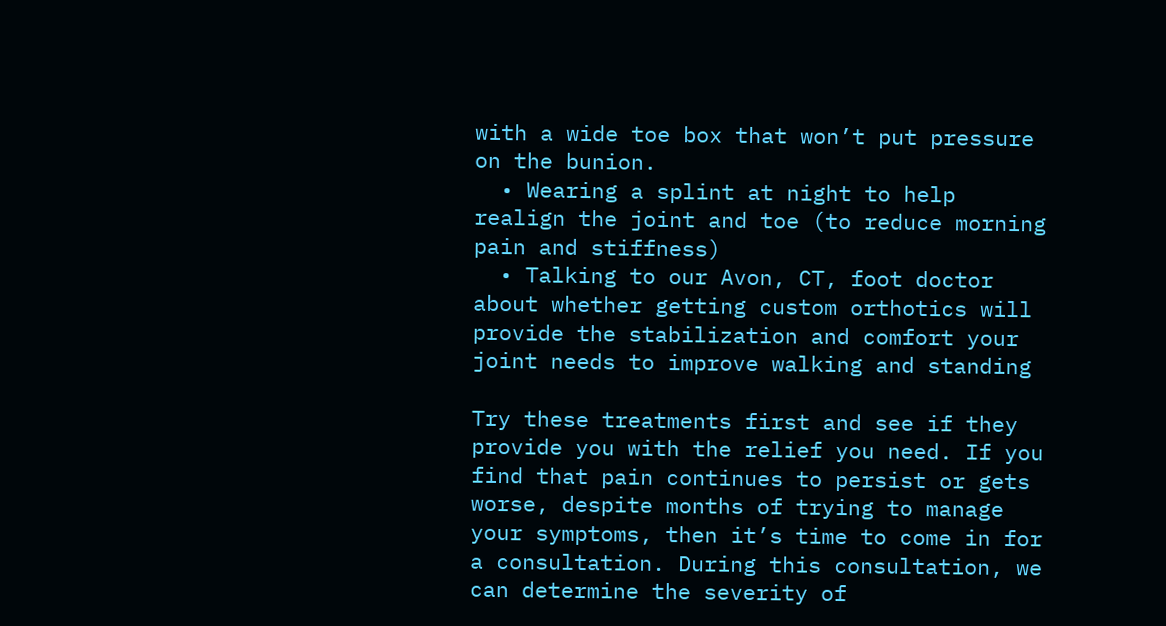with a wide toe box that won’t put pressure on the bunion.
  • Wearing a splint at night to help realign the joint and toe (to reduce morning pain and stiffness)
  • Talking to our Avon, CT, foot doctor about whether getting custom orthotics will provide the stabilization and comfort your joint needs to improve walking and standing

Try these treatments first and see if they provide you with the relief you need. If you find that pain continues to persist or gets worse, despite months of trying to manage your symptoms, then it’s time to come in for a consultation. During this consultation, we can determine the severity of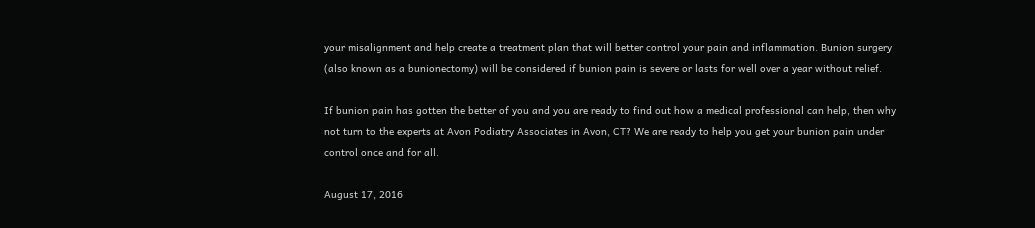your misalignment and help create a treatment plan that will better control your pain and inflammation. Bunion surgery (also known as a bunionectomy) will be considered if bunion pain is severe or lasts for well over a year without relief.

If bunion pain has gotten the better of you and you are ready to find out how a medical professional can help, then why not turn to the experts at Avon Podiatry Associates in Avon, CT? We are ready to help you get your bunion pain under control once and for all.

August 17, 2016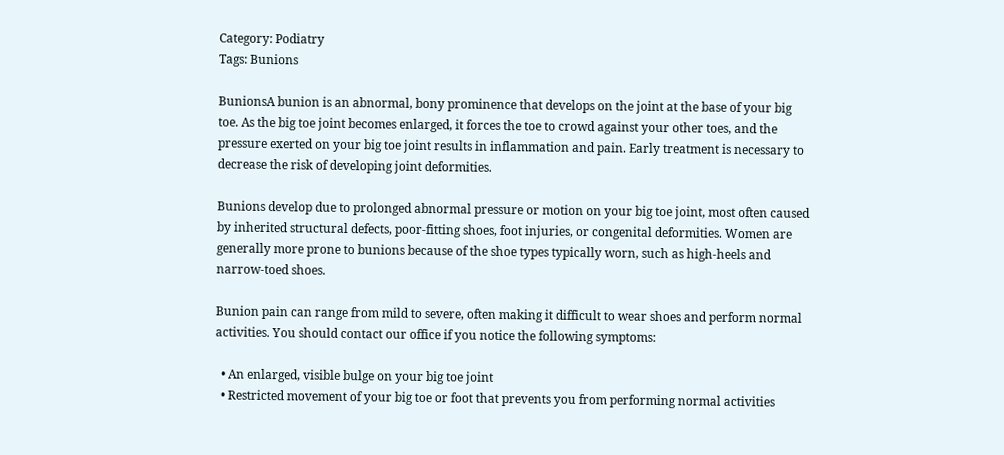Category: Podiatry
Tags: Bunions

BunionsA bunion is an abnormal, bony prominence that develops on the joint at the base of your big toe. As the big toe joint becomes enlarged, it forces the toe to crowd against your other toes, and the pressure exerted on your big toe joint results in inflammation and pain. Early treatment is necessary to decrease the risk of developing joint deformities.

Bunions develop due to prolonged abnormal pressure or motion on your big toe joint, most often caused by inherited structural defects, poor-fitting shoes, foot injuries, or congenital deformities. Women are generally more prone to bunions because of the shoe types typically worn, such as high-heels and narrow-toed shoes.

Bunion pain can range from mild to severe, often making it difficult to wear shoes and perform normal activities. You should contact our office if you notice the following symptoms:

  • An enlarged, visible bulge on your big toe joint
  • Restricted movement of your big toe or foot that prevents you from performing normal activities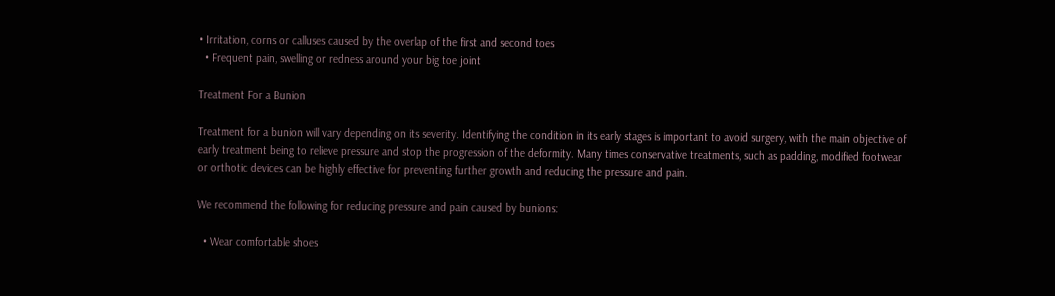• Irritation, corns or calluses caused by the overlap of the first and second toes
  • Frequent pain, swelling or redness around your big toe joint

Treatment For a Bunion

Treatment for a bunion will vary depending on its severity. Identifying the condition in its early stages is important to avoid surgery, with the main objective of early treatment being to relieve pressure and stop the progression of the deformity. Many times conservative treatments, such as padding, modified footwear or orthotic devices can be highly effective for preventing further growth and reducing the pressure and pain.

We recommend the following for reducing pressure and pain caused by bunions:

  • Wear comfortable shoes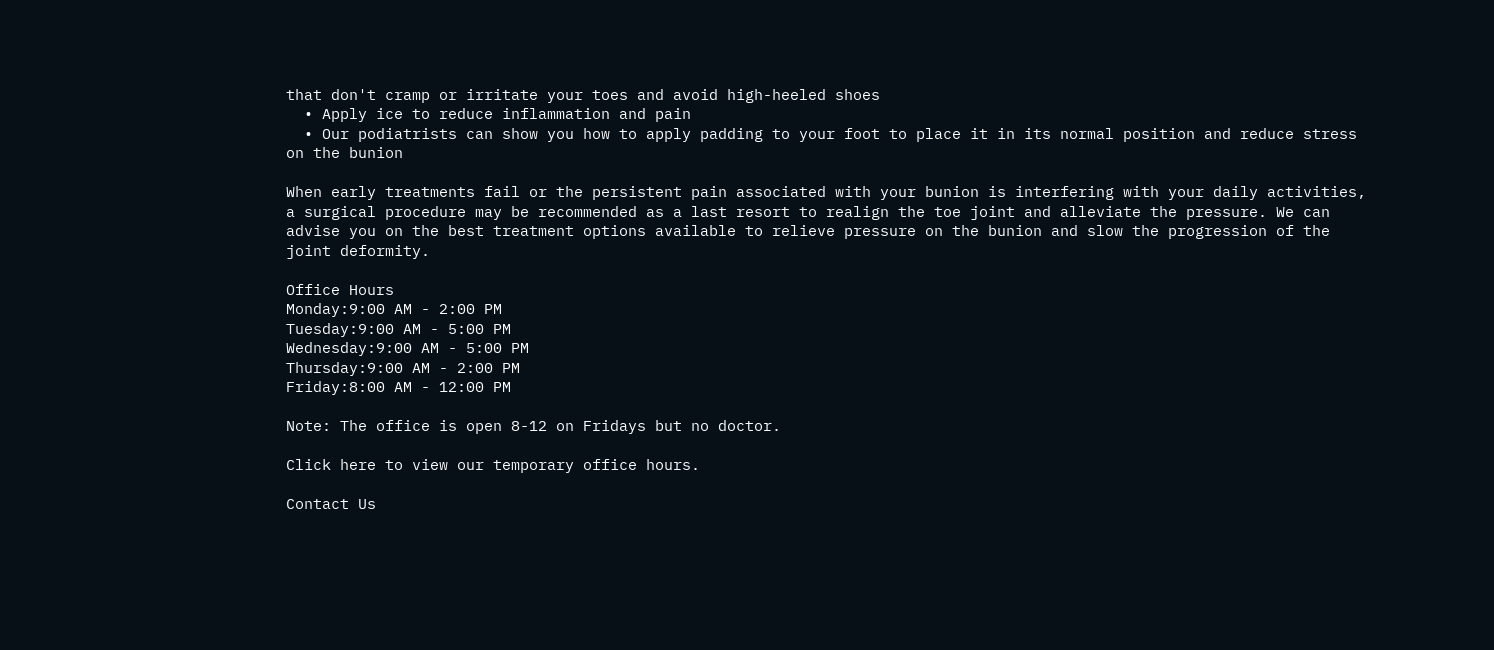that don't cramp or irritate your toes and avoid high-heeled shoes
  • Apply ice to reduce inflammation and pain
  • Our podiatrists can show you how to apply padding to your foot to place it in its normal position and reduce stress on the bunion

When early treatments fail or the persistent pain associated with your bunion is interfering with your daily activities, a surgical procedure may be recommended as a last resort to realign the toe joint and alleviate the pressure. We can advise you on the best treatment options available to relieve pressure on the bunion and slow the progression of the joint deformity.

Office Hours
Monday:9:00 AM - 2:00 PM
Tuesday:9:00 AM - 5:00 PM
Wednesday:9:00 AM - 5:00 PM
Thursday:9:00 AM - 2:00 PM
Friday:8:00 AM - 12:00 PM

Note: The office is open 8-12 on Fridays but no doctor.

Click here to view our temporary office hours.

Contact Us